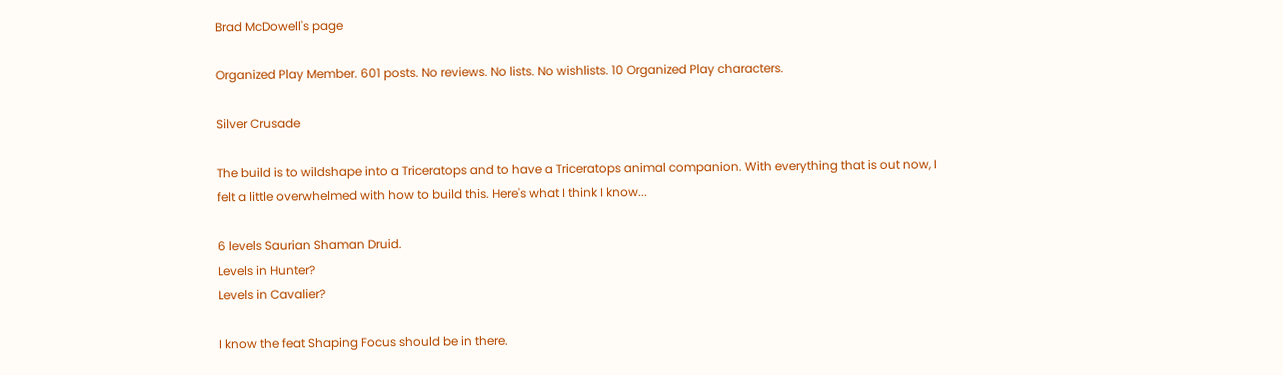Brad McDowell's page

Organized Play Member. 601 posts. No reviews. No lists. No wishlists. 10 Organized Play characters.

Silver Crusade

The build is to wildshape into a Triceratops and to have a Triceratops animal companion. With everything that is out now, I felt a little overwhelmed with how to build this. Here's what I think I know...

6 levels Saurian Shaman Druid.
Levels in Hunter?
Levels in Cavalier?

I know the feat Shaping Focus should be in there.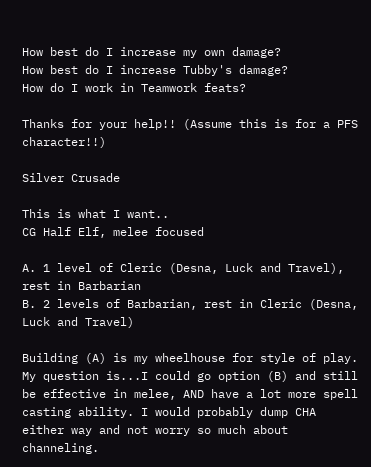How best do I increase my own damage?
How best do I increase Tubby's damage?
How do I work in Teamwork feats?

Thanks for your help!! (Assume this is for a PFS character!!)

Silver Crusade

This is what I want..
CG Half Elf, melee focused

A. 1 level of Cleric (Desna, Luck and Travel), rest in Barbarian
B. 2 levels of Barbarian, rest in Cleric (Desna, Luck and Travel)

Building (A) is my wheelhouse for style of play. My question is...I could go option (B) and still be effective in melee, AND have a lot more spell casting ability. I would probably dump CHA either way and not worry so much about channeling.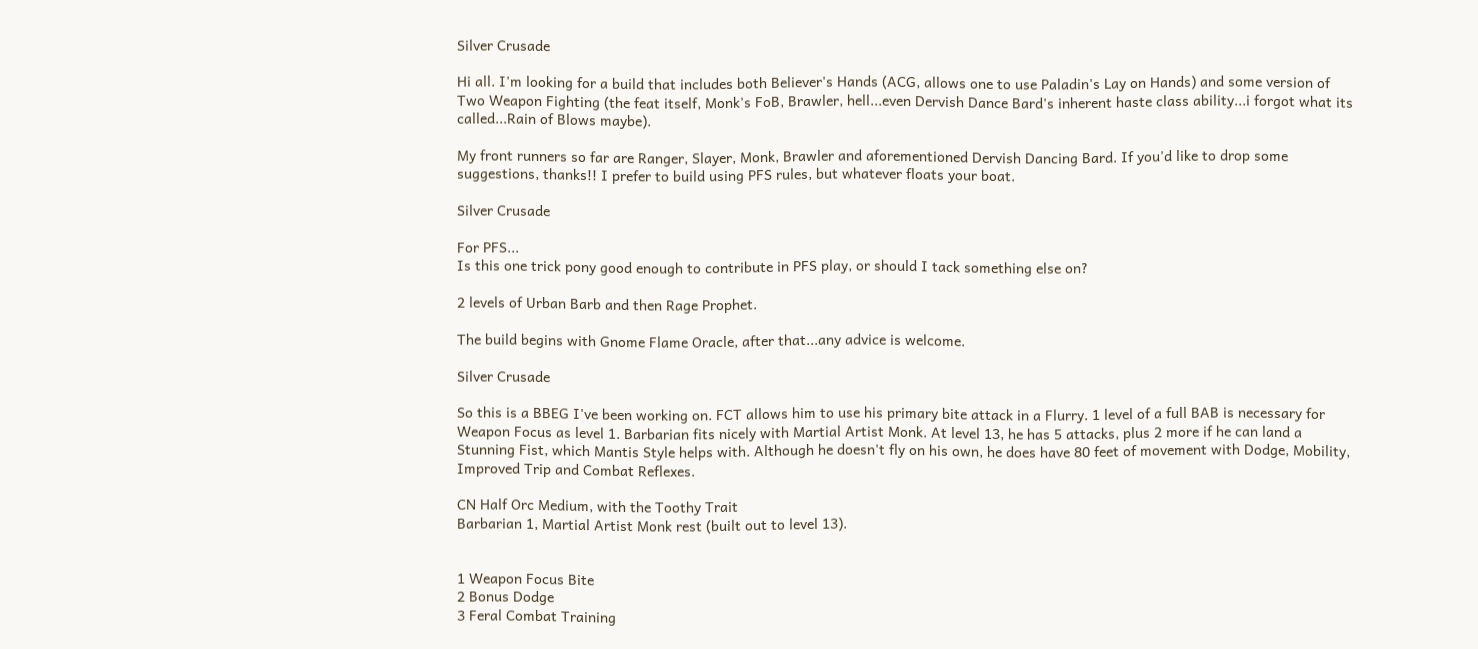Silver Crusade

Hi all. I'm looking for a build that includes both Believer's Hands (ACG, allows one to use Paladin's Lay on Hands) and some version of Two Weapon Fighting (the feat itself, Monk's FoB, Brawler, hell...even Dervish Dance Bard's inherent haste class ability...i forgot what its called...Rain of Blows maybe).

My front runners so far are Ranger, Slayer, Monk, Brawler and aforementioned Dervish Dancing Bard. If you'd like to drop some suggestions, thanks!! I prefer to build using PFS rules, but whatever floats your boat.

Silver Crusade

For PFS...
Is this one trick pony good enough to contribute in PFS play, or should I tack something else on?

2 levels of Urban Barb and then Rage Prophet.

The build begins with Gnome Flame Oracle, after that...any advice is welcome.

Silver Crusade

So this is a BBEG I've been working on. FCT allows him to use his primary bite attack in a Flurry. 1 level of a full BAB is necessary for Weapon Focus as level 1. Barbarian fits nicely with Martial Artist Monk. At level 13, he has 5 attacks, plus 2 more if he can land a Stunning Fist, which Mantis Style helps with. Although he doesn't fly on his own, he does have 80 feet of movement with Dodge, Mobility, Improved Trip and Combat Reflexes.

CN Half Orc Medium, with the Toothy Trait
Barbarian 1, Martial Artist Monk rest (built out to level 13).


1 Weapon Focus Bite
2 Bonus Dodge
3 Feral Combat Training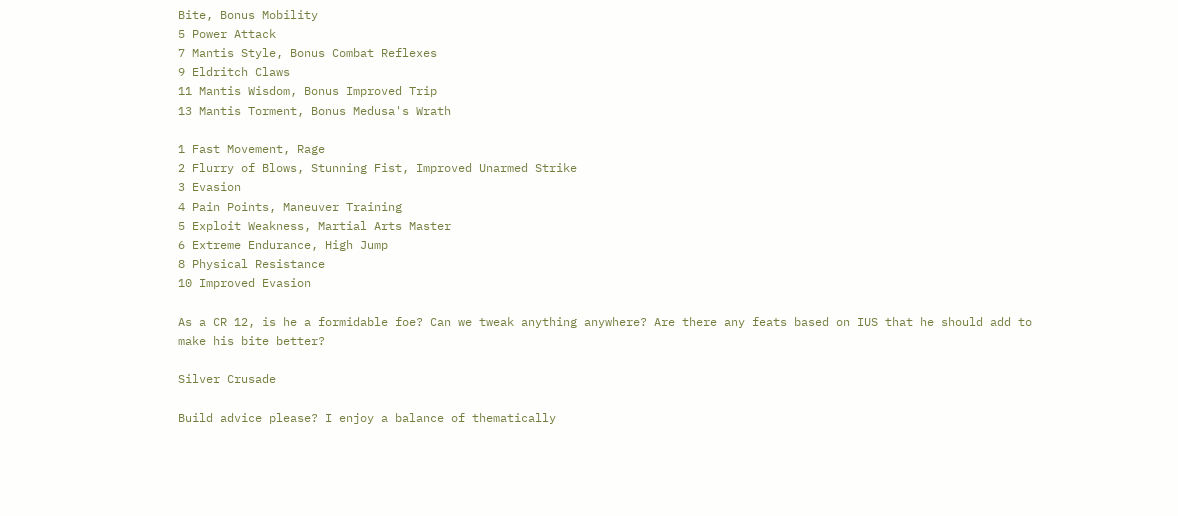Bite, Bonus Mobility
5 Power Attack
7 Mantis Style, Bonus Combat Reflexes
9 Eldritch Claws
11 Mantis Wisdom, Bonus Improved Trip
13 Mantis Torment, Bonus Medusa's Wrath

1 Fast Movement, Rage
2 Flurry of Blows, Stunning Fist, Improved Unarmed Strike
3 Evasion
4 Pain Points, Maneuver Training
5 Exploit Weakness, Martial Arts Master
6 Extreme Endurance, High Jump
8 Physical Resistance
10 Improved Evasion

As a CR 12, is he a formidable foe? Can we tweak anything anywhere? Are there any feats based on IUS that he should add to make his bite better?

Silver Crusade

Build advice please? I enjoy a balance of thematically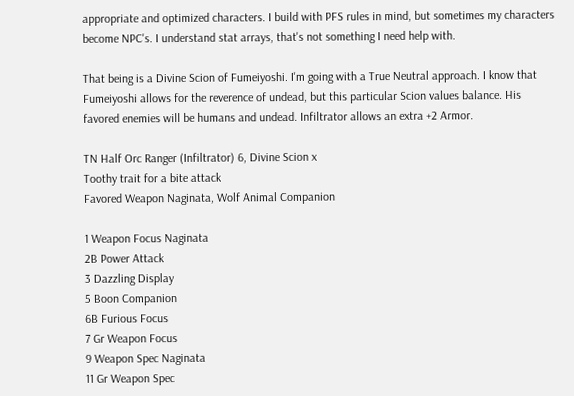appropriate and optimized characters. I build with PFS rules in mind, but sometimes my characters become NPC's. I understand stat arrays, that's not something I need help with.

That being is a Divine Scion of Fumeiyoshi. I'm going with a True Neutral approach. I know that Fumeiyoshi allows for the reverence of undead, but this particular Scion values balance. His favored enemies will be humans and undead. Infiltrator allows an extra +2 Armor.

TN Half Orc Ranger (Infiltrator) 6, Divine Scion x
Toothy trait for a bite attack
Favored Weapon Naginata, Wolf Animal Companion

1 Weapon Focus Naginata
2B Power Attack
3 Dazzling Display
5 Boon Companion
6B Furious Focus
7 Gr Weapon Focus
9 Weapon Spec Naginata
11 Gr Weapon Spec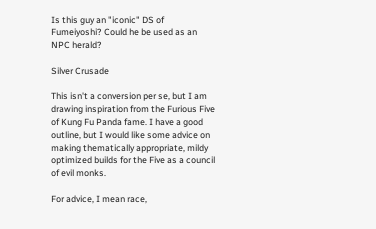Is this guy an "iconic" DS of Fumeiyoshi? Could he be used as an NPC herald?

Silver Crusade

This isn't a conversion per se, but I am drawing inspiration from the Furious Five of Kung Fu Panda fame. I have a good outline, but I would like some advice on making thematically appropriate, mildy optimized builds for the Five as a council of evil monks.

For advice, I mean race,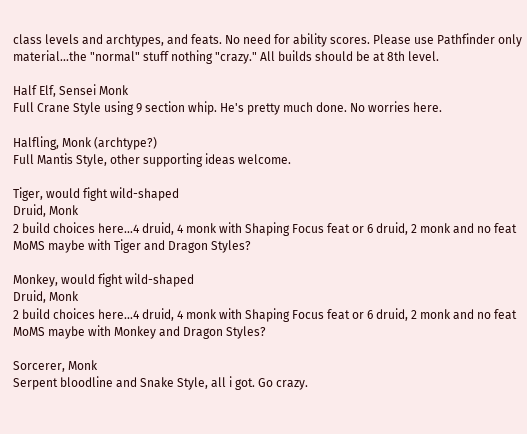class levels and archtypes, and feats. No need for ability scores. Please use Pathfinder only material...the "normal" stuff nothing "crazy." All builds should be at 8th level.

Half Elf, Sensei Monk
Full Crane Style using 9 section whip. He's pretty much done. No worries here.

Halfling, Monk (archtype?)
Full Mantis Style, other supporting ideas welcome.

Tiger, would fight wild-shaped
Druid, Monk
2 build choices here...4 druid, 4 monk with Shaping Focus feat or 6 druid, 2 monk and no feat
MoMS maybe with Tiger and Dragon Styles?

Monkey, would fight wild-shaped
Druid, Monk
2 build choices here...4 druid, 4 monk with Shaping Focus feat or 6 druid, 2 monk and no feat
MoMS maybe with Monkey and Dragon Styles?

Sorcerer, Monk
Serpent bloodline and Snake Style, all i got. Go crazy.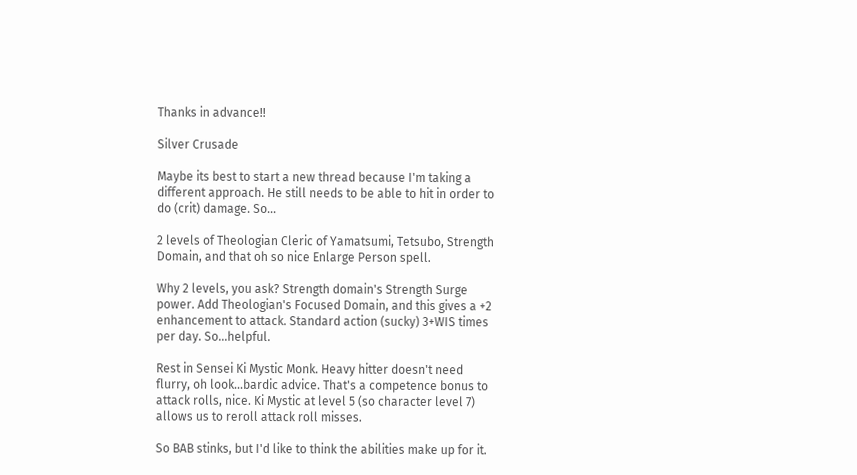Thanks in advance!!

Silver Crusade

Maybe its best to start a new thread because I'm taking a different approach. He still needs to be able to hit in order to do (crit) damage. So...

2 levels of Theologian Cleric of Yamatsumi, Tetsubo, Strength Domain, and that oh so nice Enlarge Person spell.

Why 2 levels, you ask? Strength domain's Strength Surge power. Add Theologian's Focused Domain, and this gives a +2 enhancement to attack. Standard action (sucky) 3+WIS times per day. So...helpful.

Rest in Sensei Ki Mystic Monk. Heavy hitter doesn't need flurry, oh look...bardic advice. That's a competence bonus to attack rolls, nice. Ki Mystic at level 5 (so character level 7) allows us to reroll attack roll misses.

So BAB stinks, but I'd like to think the abilities make up for it.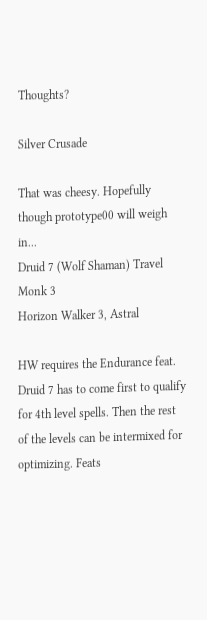Thoughts?

Silver Crusade

That was cheesy. Hopefully though prototype00 will weigh in...
Druid 7 (Wolf Shaman) Travel
Monk 3
Horizon Walker 3, Astral

HW requires the Endurance feat. Druid 7 has to come first to qualify for 4th level spells. Then the rest of the levels can be intermixed for optimizing. Feats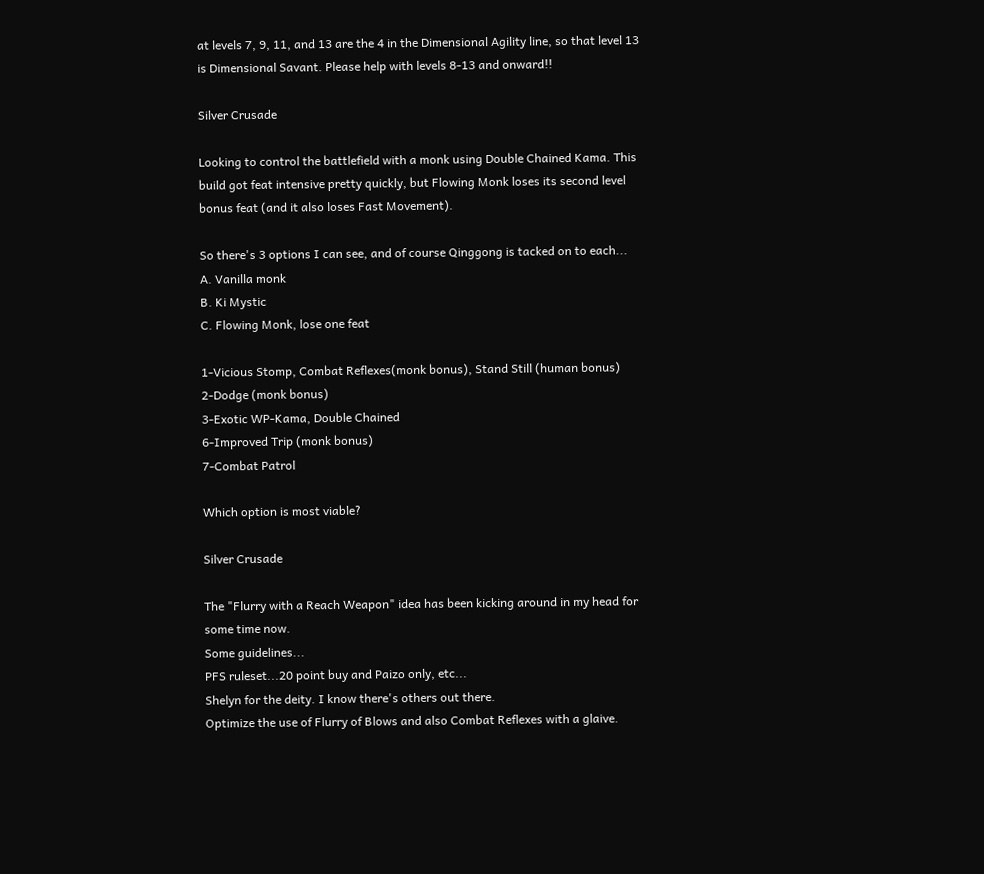at levels 7, 9, 11, and 13 are the 4 in the Dimensional Agility line, so that level 13 is Dimensional Savant. Please help with levels 8-13 and onward!!

Silver Crusade

Looking to control the battlefield with a monk using Double Chained Kama. This build got feat intensive pretty quickly, but Flowing Monk loses its second level bonus feat (and it also loses Fast Movement).

So there's 3 options I can see, and of course Qinggong is tacked on to each...
A. Vanilla monk
B. Ki Mystic
C. Flowing Monk, lose one feat

1-Vicious Stomp, Combat Reflexes(monk bonus), Stand Still (human bonus)
2-Dodge (monk bonus)
3-Exotic WP-Kama, Double Chained
6-Improved Trip (monk bonus)
7-Combat Patrol

Which option is most viable?

Silver Crusade

The "Flurry with a Reach Weapon" idea has been kicking around in my head for some time now.
Some guidelines...
PFS ruleset...20 point buy and Paizo only, etc...
Shelyn for the deity. I know there's others out there.
Optimize the use of Flurry of Blows and also Combat Reflexes with a glaive.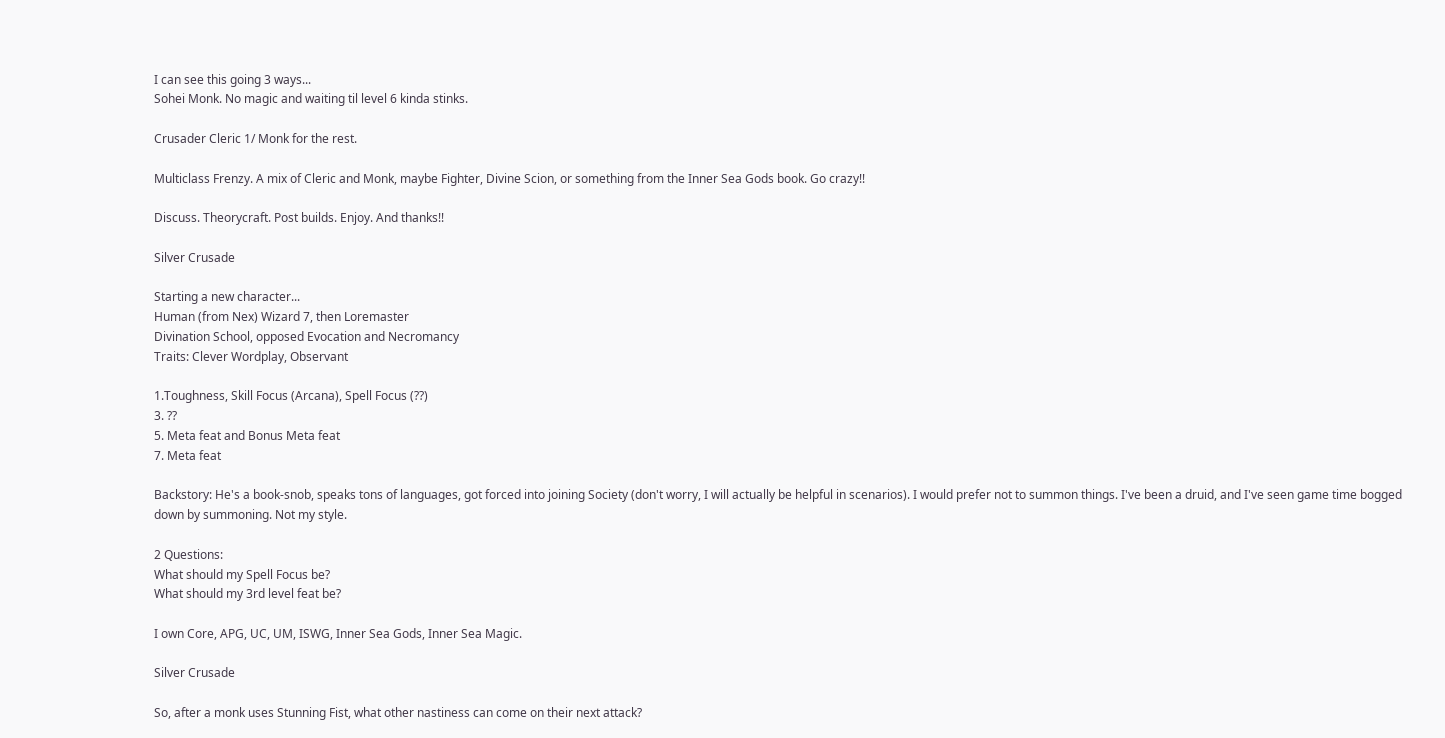I can see this going 3 ways...
Sohei Monk. No magic and waiting til level 6 kinda stinks.

Crusader Cleric 1/ Monk for the rest.

Multiclass Frenzy. A mix of Cleric and Monk, maybe Fighter, Divine Scion, or something from the Inner Sea Gods book. Go crazy!!

Discuss. Theorycraft. Post builds. Enjoy. And thanks!!

Silver Crusade

Starting a new character...
Human (from Nex) Wizard 7, then Loremaster
Divination School, opposed Evocation and Necromancy
Traits: Clever Wordplay, Observant

1.Toughness, Skill Focus (Arcana), Spell Focus (??)
3. ??
5. Meta feat and Bonus Meta feat
7. Meta feat

Backstory: He's a book-snob, speaks tons of languages, got forced into joining Society (don't worry, I will actually be helpful in scenarios). I would prefer not to summon things. I've been a druid, and I've seen game time bogged down by summoning. Not my style.

2 Questions:
What should my Spell Focus be?
What should my 3rd level feat be?

I own Core, APG, UC, UM, ISWG, Inner Sea Gods, Inner Sea Magic.

Silver Crusade

So, after a monk uses Stunning Fist, what other nastiness can come on their next attack?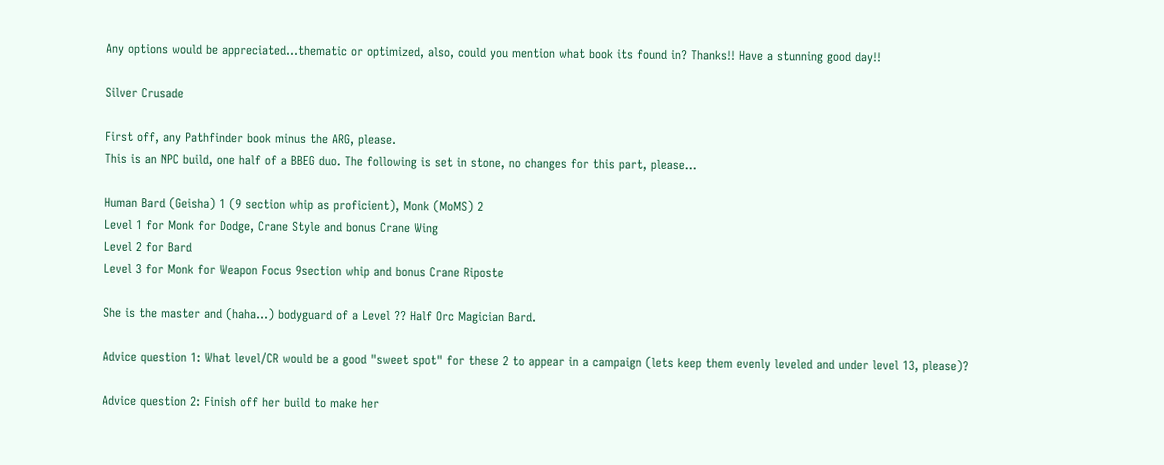Any options would be appreciated...thematic or optimized, also, could you mention what book its found in? Thanks!! Have a stunning good day!!

Silver Crusade

First off, any Pathfinder book minus the ARG, please.
This is an NPC build, one half of a BBEG duo. The following is set in stone, no changes for this part, please...

Human Bard (Geisha) 1 (9 section whip as proficient), Monk (MoMS) 2
Level 1 for Monk for Dodge, Crane Style and bonus Crane Wing
Level 2 for Bard
Level 3 for Monk for Weapon Focus 9section whip and bonus Crane Riposte

She is the master and (haha...) bodyguard of a Level ?? Half Orc Magician Bard.

Advice question 1: What level/CR would be a good "sweet spot" for these 2 to appear in a campaign (lets keep them evenly leveled and under level 13, please)?

Advice question 2: Finish off her build to make her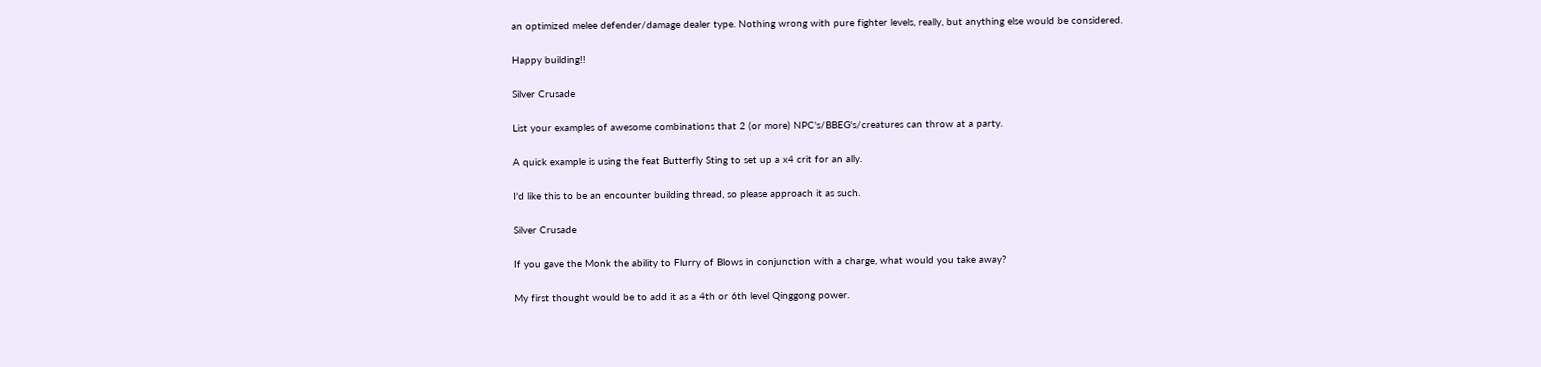an optimized melee defender/damage dealer type. Nothing wrong with pure fighter levels, really, but anything else would be considered.

Happy building!!

Silver Crusade

List your examples of awesome combinations that 2 (or more) NPC's/BBEG's/creatures can throw at a party.

A quick example is using the feat Butterfly Sting to set up a x4 crit for an ally.

I'd like this to be an encounter building thread, so please approach it as such.

Silver Crusade

If you gave the Monk the ability to Flurry of Blows in conjunction with a charge, what would you take away?

My first thought would be to add it as a 4th or 6th level Qinggong power.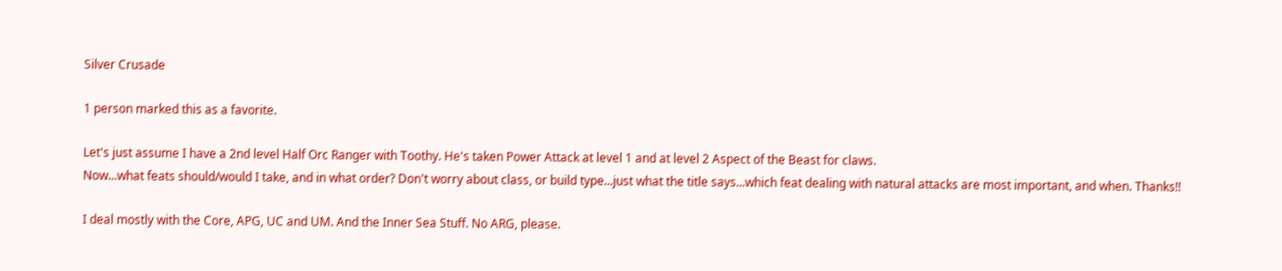Silver Crusade

1 person marked this as a favorite.

Let's just assume I have a 2nd level Half Orc Ranger with Toothy. He's taken Power Attack at level 1 and at level 2 Aspect of the Beast for claws.
Now...what feats should/would I take, and in what order? Don't worry about class, or build type...just what the title says...which feat dealing with natural attacks are most important, and when. Thanks!!

I deal mostly with the Core, APG, UC and UM. And the Inner Sea Stuff. No ARG, please.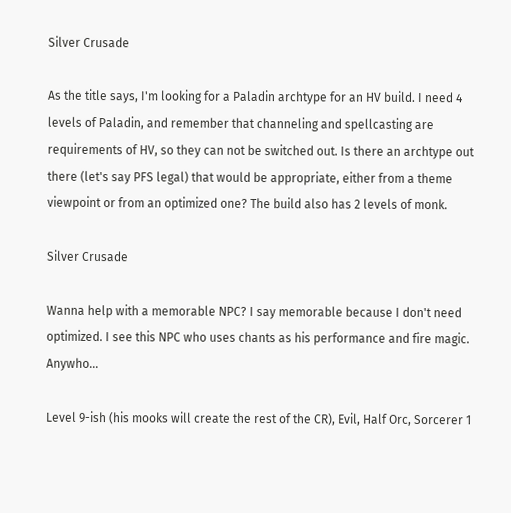Silver Crusade

As the title says, I'm looking for a Paladin archtype for an HV build. I need 4 levels of Paladin, and remember that channeling and spellcasting are requirements of HV, so they can not be switched out. Is there an archtype out there (let's say PFS legal) that would be appropriate, either from a theme viewpoint or from an optimized one? The build also has 2 levels of monk.

Silver Crusade

Wanna help with a memorable NPC? I say memorable because I don't need optimized. I see this NPC who uses chants as his performance and fire magic. Anywho...

Level 9-ish (his mooks will create the rest of the CR), Evil, Half Orc, Sorcerer 1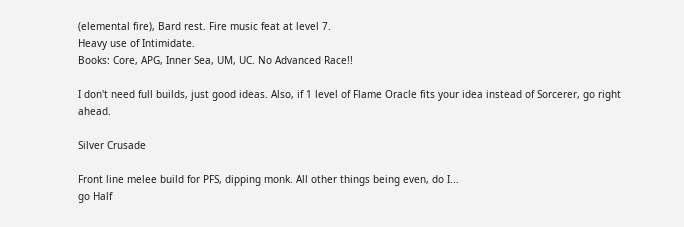(elemental fire), Bard rest. Fire music feat at level 7.
Heavy use of Intimidate.
Books: Core, APG, Inner Sea, UM, UC. No Advanced Race!!

I don't need full builds, just good ideas. Also, if 1 level of Flame Oracle fits your idea instead of Sorcerer, go right ahead.

Silver Crusade

Front line melee build for PFS, dipping monk. All other things being even, do I...
go Half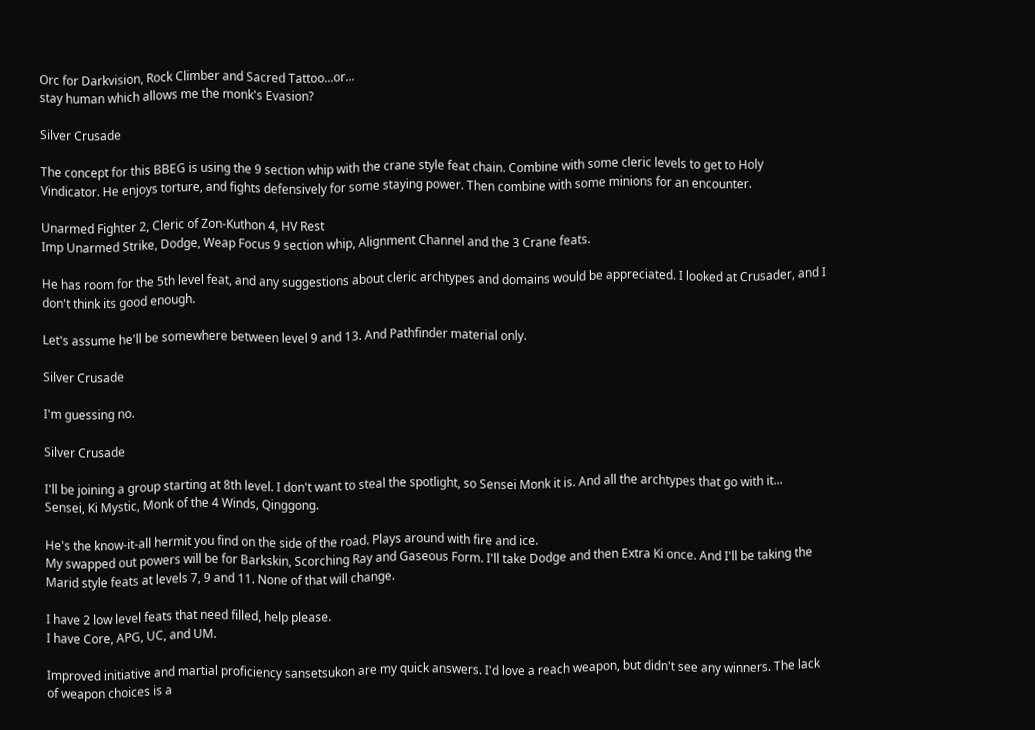Orc for Darkvision, Rock Climber and Sacred Tattoo...or...
stay human which allows me the monk's Evasion?

Silver Crusade

The concept for this BBEG is using the 9 section whip with the crane style feat chain. Combine with some cleric levels to get to Holy Vindicator. He enjoys torture, and fights defensively for some staying power. Then combine with some minions for an encounter.

Unarmed Fighter 2, Cleric of Zon-Kuthon 4, HV Rest
Imp Unarmed Strike, Dodge, Weap Focus 9 section whip, Alignment Channel and the 3 Crane feats.

He has room for the 5th level feat, and any suggestions about cleric archtypes and domains would be appreciated. I looked at Crusader, and I don't think its good enough.

Let's assume he'll be somewhere between level 9 and 13. And Pathfinder material only.

Silver Crusade

I'm guessing no.

Silver Crusade

I'll be joining a group starting at 8th level. I don't want to steal the spotlight, so Sensei Monk it is. And all the archtypes that go with it...
Sensei, Ki Mystic, Monk of the 4 Winds, Qinggong.

He's the know-it-all hermit you find on the side of the road. Plays around with fire and ice.
My swapped out powers will be for Barkskin, Scorching Ray and Gaseous Form. I'll take Dodge and then Extra Ki once. And I'll be taking the Marid style feats at levels 7, 9 and 11. None of that will change.

I have 2 low level feats that need filled, help please.
I have Core, APG, UC, and UM.

Improved initiative and martial proficiency sansetsukon are my quick answers. I'd love a reach weapon, but didn't see any winners. The lack of weapon choices is a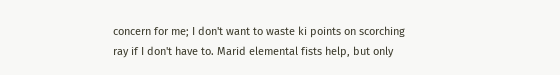concern for me; I don't want to waste ki points on scorching ray if I don't have to. Marid elemental fists help, but only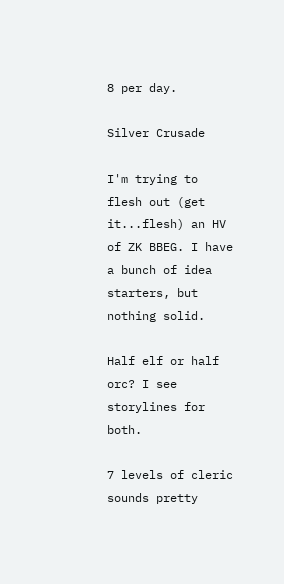8 per day.

Silver Crusade

I'm trying to flesh out (get it...flesh) an HV of ZK BBEG. I have a bunch of idea starters, but nothing solid.

Half elf or half orc? I see storylines for both.

7 levels of cleric sounds pretty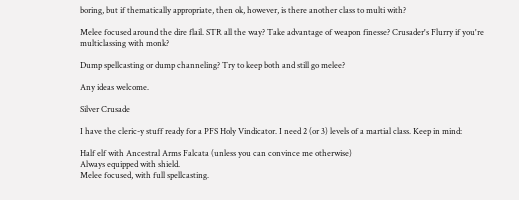boring, but if thematically appropriate, then ok, however, is there another class to multi with?

Melee focused around the dire flail. STR all the way? Take advantage of weapon finesse? Crusader's Flurry if you're multiclassing with monk?

Dump spellcasting or dump channeling? Try to keep both and still go melee?

Any ideas welcome.

Silver Crusade

I have the cleric-y stuff ready for a PFS Holy Vindicator. I need 2 (or 3) levels of a martial class. Keep in mind:

Half elf with Ancestral Arms Falcata (unless you can convince me otherwise)
Always equipped with shield.
Melee focused, with full spellcasting.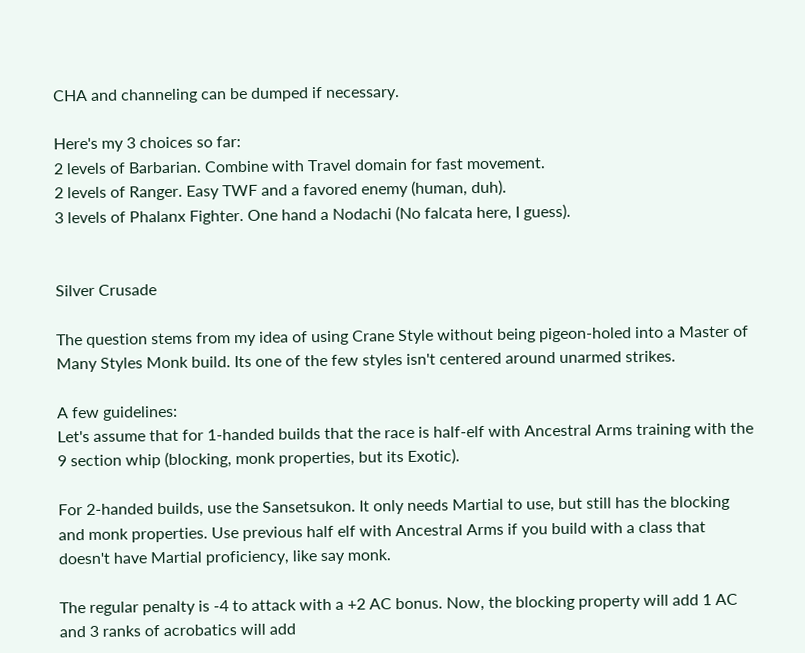CHA and channeling can be dumped if necessary.

Here's my 3 choices so far:
2 levels of Barbarian. Combine with Travel domain for fast movement.
2 levels of Ranger. Easy TWF and a favored enemy (human, duh).
3 levels of Phalanx Fighter. One hand a Nodachi (No falcata here, I guess).


Silver Crusade

The question stems from my idea of using Crane Style without being pigeon-holed into a Master of Many Styles Monk build. Its one of the few styles isn't centered around unarmed strikes.

A few guidelines:
Let's assume that for 1-handed builds that the race is half-elf with Ancestral Arms training with the 9 section whip (blocking, monk properties, but its Exotic).

For 2-handed builds, use the Sansetsukon. It only needs Martial to use, but still has the blocking and monk properties. Use previous half elf with Ancestral Arms if you build with a class that doesn't have Martial proficiency, like say monk.

The regular penalty is -4 to attack with a +2 AC bonus. Now, the blocking property will add 1 AC and 3 ranks of acrobatics will add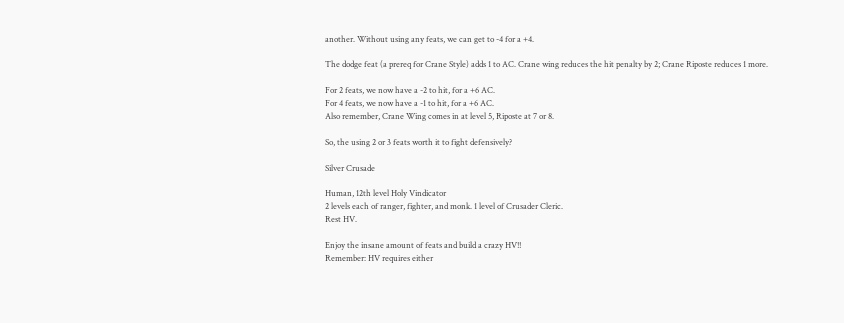another. Without using any feats, we can get to -4 for a +4.

The dodge feat (a prereq for Crane Style) adds 1 to AC. Crane wing reduces the hit penalty by 2; Crane Riposte reduces 1 more.

For 2 feats, we now have a -2 to hit, for a +6 AC.
For 4 feats, we now have a -1 to hit, for a +6 AC.
Also remember, Crane Wing comes in at level 5, Riposte at 7 or 8.

So, the using 2 or 3 feats worth it to fight defensively?

Silver Crusade

Human, 12th level Holy Vindicator
2 levels each of ranger, fighter, and monk. 1 level of Crusader Cleric.
Rest HV.

Enjoy the insane amount of feats and build a crazy HV!!
Remember: HV requires either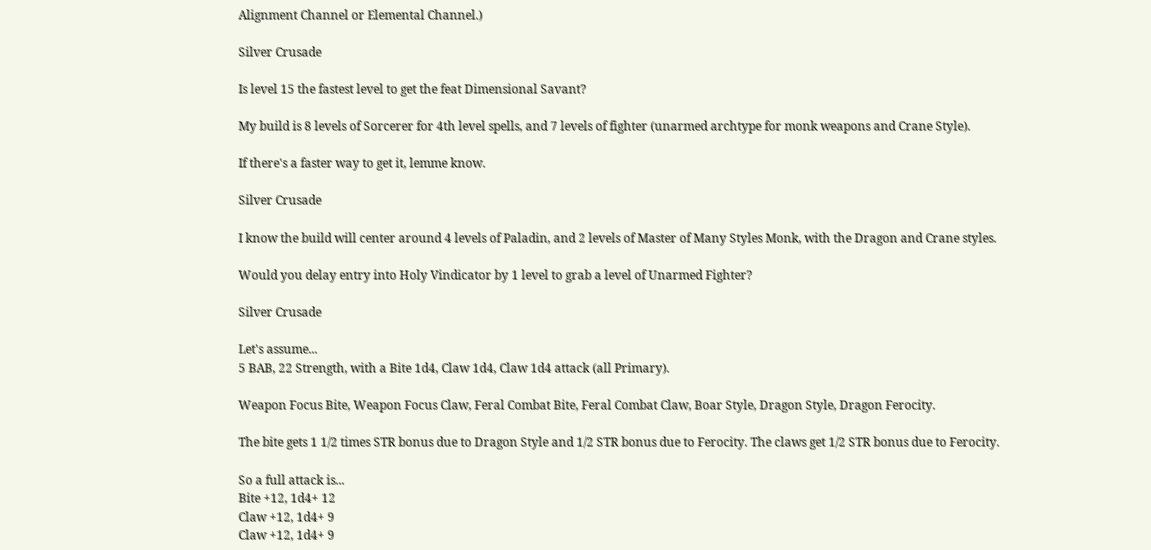Alignment Channel or Elemental Channel.)

Silver Crusade

Is level 15 the fastest level to get the feat Dimensional Savant?

My build is 8 levels of Sorcerer for 4th level spells, and 7 levels of fighter (unarmed archtype for monk weapons and Crane Style).

If there's a faster way to get it, lemme know.

Silver Crusade

I know the build will center around 4 levels of Paladin, and 2 levels of Master of Many Styles Monk, with the Dragon and Crane styles.

Would you delay entry into Holy Vindicator by 1 level to grab a level of Unarmed Fighter?

Silver Crusade

Let's assume...
5 BAB, 22 Strength, with a Bite 1d4, Claw 1d4, Claw 1d4 attack (all Primary).

Weapon Focus Bite, Weapon Focus Claw, Feral Combat Bite, Feral Combat Claw, Boar Style, Dragon Style, Dragon Ferocity.

The bite gets 1 1/2 times STR bonus due to Dragon Style and 1/2 STR bonus due to Ferocity. The claws get 1/2 STR bonus due to Ferocity.

So a full attack is...
Bite +12, 1d4+ 12
Claw +12, 1d4+ 9
Claw +12, 1d4+ 9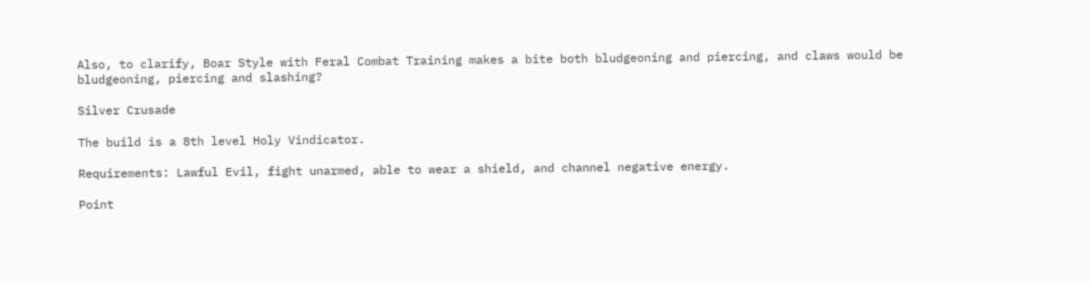Also, to clarify, Boar Style with Feral Combat Training makes a bite both bludgeoning and piercing, and claws would be bludgeoning, piercing and slashing?

Silver Crusade

The build is a 8th level Holy Vindicator.

Requirements: Lawful Evil, fight unarmed, able to wear a shield, and channel negative energy.

Point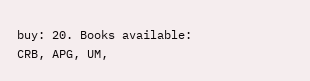buy: 20. Books available: CRB, APG, UM,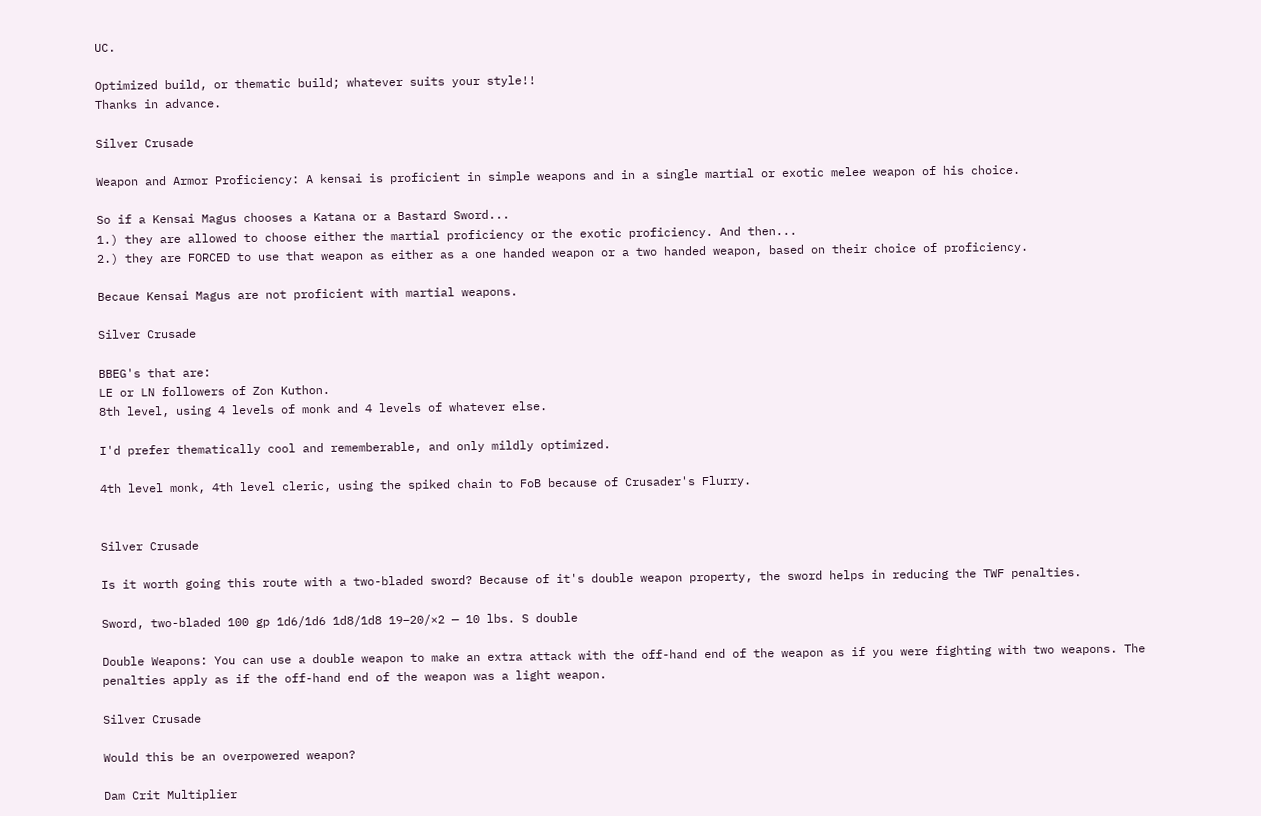UC.

Optimized build, or thematic build; whatever suits your style!!
Thanks in advance.

Silver Crusade

Weapon and Armor Proficiency: A kensai is proficient in simple weapons and in a single martial or exotic melee weapon of his choice.

So if a Kensai Magus chooses a Katana or a Bastard Sword...
1.) they are allowed to choose either the martial proficiency or the exotic proficiency. And then...
2.) they are FORCED to use that weapon as either as a one handed weapon or a two handed weapon, based on their choice of proficiency.

Becaue Kensai Magus are not proficient with martial weapons.

Silver Crusade

BBEG's that are:
LE or LN followers of Zon Kuthon.
8th level, using 4 levels of monk and 4 levels of whatever else.

I'd prefer thematically cool and rememberable, and only mildly optimized.

4th level monk, 4th level cleric, using the spiked chain to FoB because of Crusader's Flurry.


Silver Crusade

Is it worth going this route with a two-bladed sword? Because of it's double weapon property, the sword helps in reducing the TWF penalties.

Sword, two-bladed 100 gp 1d6/1d6 1d8/1d8 19–20/×2 — 10 lbs. S double

Double Weapons: You can use a double weapon to make an extra attack with the off-hand end of the weapon as if you were fighting with two weapons. The penalties apply as if the off-hand end of the weapon was a light weapon.

Silver Crusade

Would this be an overpowered weapon?

Dam Crit Multiplier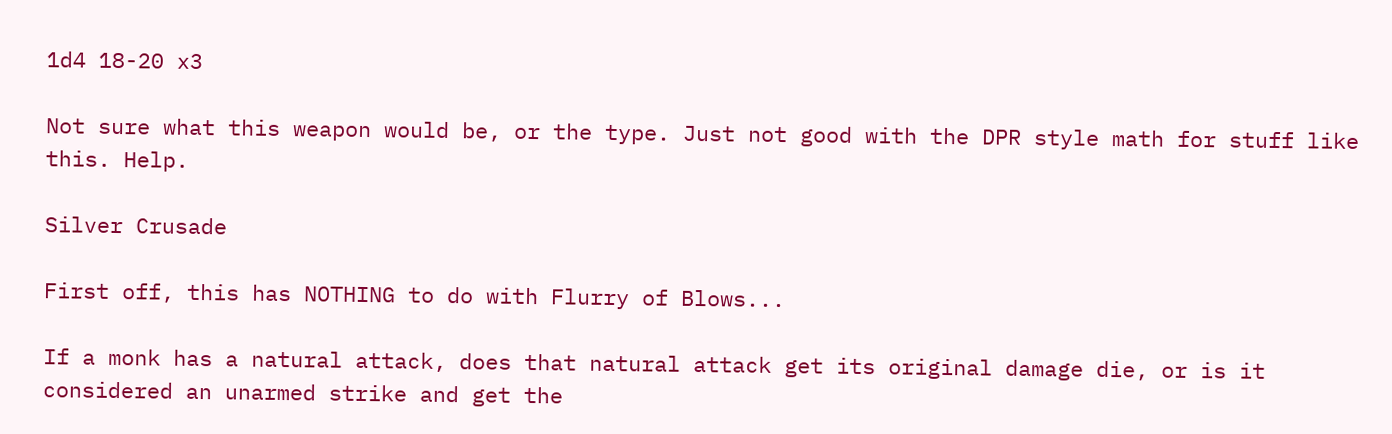1d4 18-20 x3

Not sure what this weapon would be, or the type. Just not good with the DPR style math for stuff like this. Help.

Silver Crusade

First off, this has NOTHING to do with Flurry of Blows...

If a monk has a natural attack, does that natural attack get its original damage die, or is it considered an unarmed strike and get the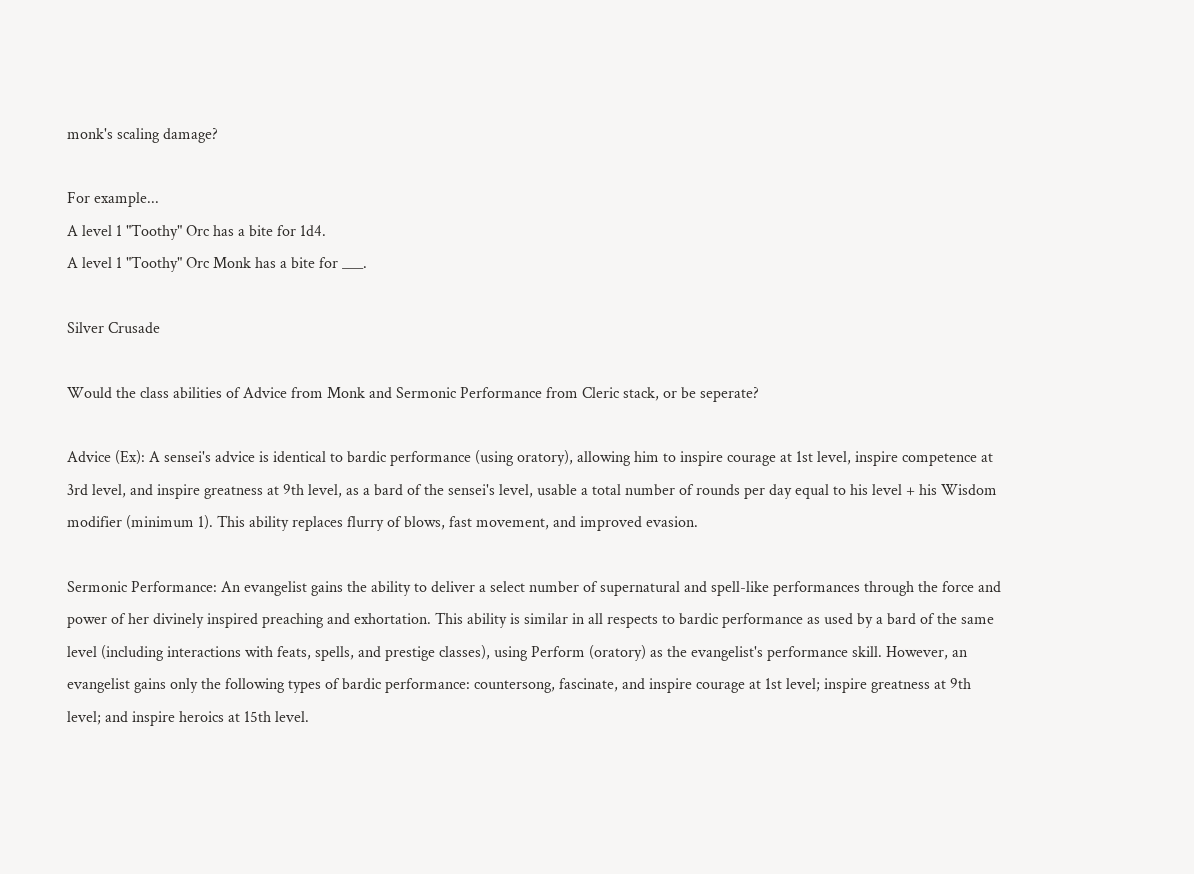monk's scaling damage?

For example...
A level 1 "Toothy" Orc has a bite for 1d4.
A level 1 "Toothy" Orc Monk has a bite for ___.

Silver Crusade

Would the class abilities of Advice from Monk and Sermonic Performance from Cleric stack, or be seperate?

Advice (Ex): A sensei's advice is identical to bardic performance (using oratory), allowing him to inspire courage at 1st level, inspire competence at 3rd level, and inspire greatness at 9th level, as a bard of the sensei's level, usable a total number of rounds per day equal to his level + his Wisdom modifier (minimum 1). This ability replaces flurry of blows, fast movement, and improved evasion.

Sermonic Performance: An evangelist gains the ability to deliver a select number of supernatural and spell-like performances through the force and power of her divinely inspired preaching and exhortation. This ability is similar in all respects to bardic performance as used by a bard of the same level (including interactions with feats, spells, and prestige classes), using Perform (oratory) as the evangelist's performance skill. However, an evangelist gains only the following types of bardic performance: countersong, fascinate, and inspire courage at 1st level; inspire greatness at 9th level; and inspire heroics at 15th level.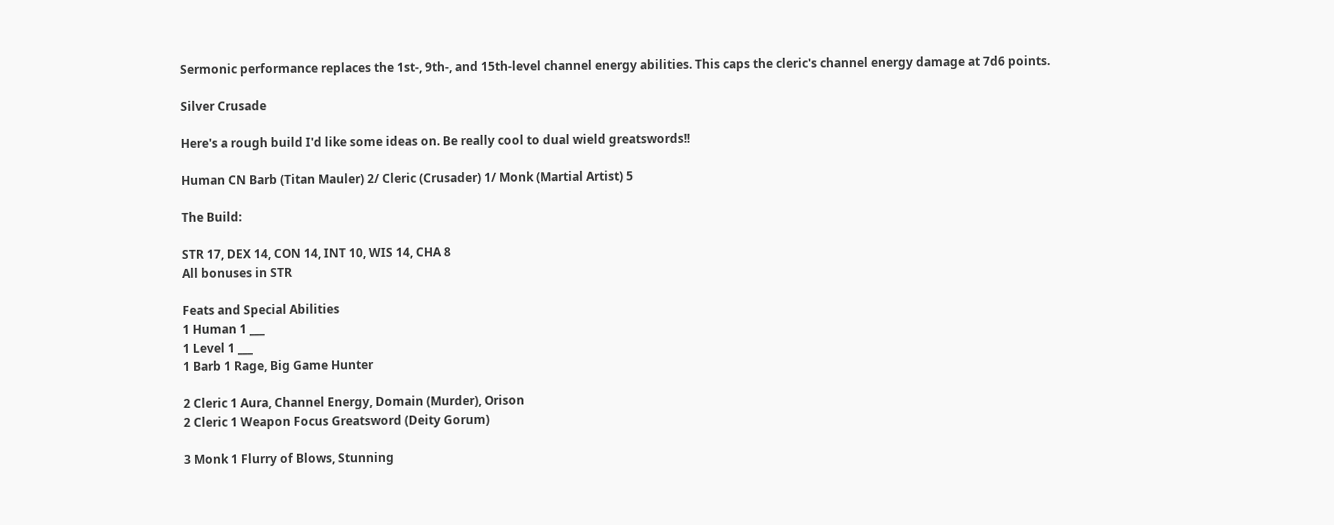Sermonic performance replaces the 1st-, 9th-, and 15th-level channel energy abilities. This caps the cleric's channel energy damage at 7d6 points.

Silver Crusade

Here's a rough build I'd like some ideas on. Be really cool to dual wield greatswords!!

Human CN Barb (Titan Mauler) 2/ Cleric (Crusader) 1/ Monk (Martial Artist) 5

The Build:

STR 17, DEX 14, CON 14, INT 10, WIS 14, CHA 8
All bonuses in STR

Feats and Special Abilities
1 Human 1 ___
1 Level 1 ___
1 Barb 1 Rage, Big Game Hunter

2 Cleric 1 Aura, Channel Energy, Domain (Murder), Orison
2 Cleric 1 Weapon Focus Greatsword (Deity Gorum)

3 Monk 1 Flurry of Blows, Stunning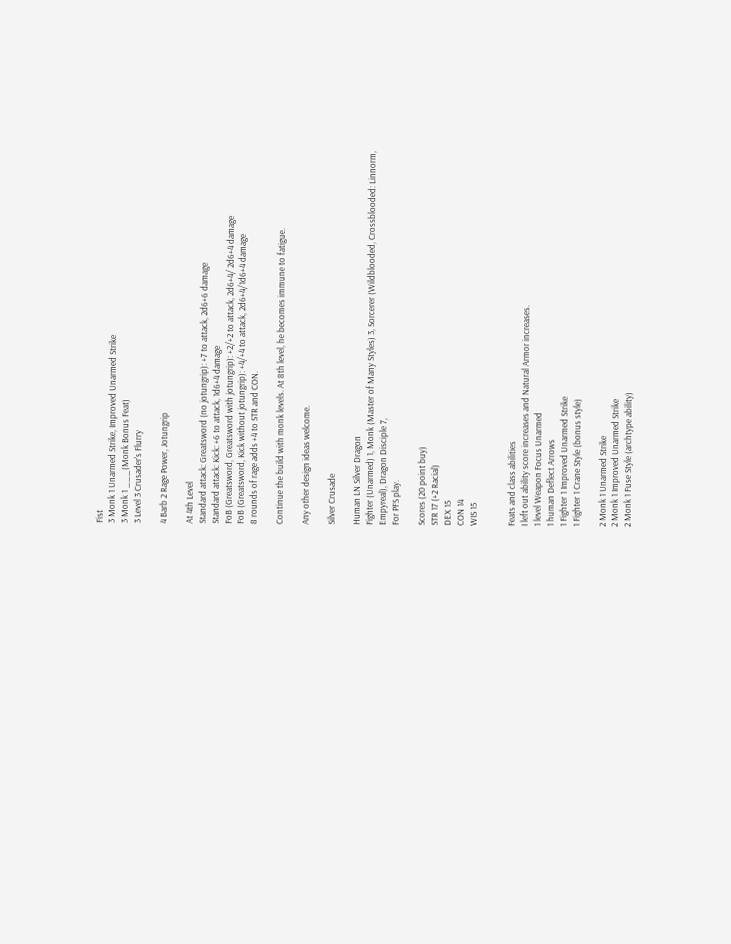Fist
3 Monk 1 Unarmed Strike, Improved Unarmed Strike
3 Monk 1 ___(Monk Bonus Feat)
3 Level 3 Crusader's Flurry

4 Barb 2 Rage Power, Jotungrip

At 4th Level
Standard attack: Greatsword (no jotungrip): +7 to attack, 2d6+6 damage
Standard attack: Kick: +6 to attack, 1d6+4 damage
FoB (Greatsword, Greatsword with jotungrip): +2/+2 to attack, 2d6+4/ 2d6+4 damage
FoB (Greatsword, Kick without jotungrip): +4/+4 to attack, 2d6+4/1d6+4 damage
8 rounds of rage adds +4 to STR and CON.

Continue the build with monk levels. At 8th level, he becomes immune to fatigue.

Any other design ideas welcome.

Silver Crusade

Human LN Silver Dragon
Fighter (Unarmed) 1, Monk (Master of Many Styles) 3, Sorcerer (Wildblooded, Crossblooded: Linnorm, Empyreal), Dragon Disciple 7,
For PFS play.

Scores (20 point buy)
STR 17 (+2 Racial)
DEX 15
CON 14
WIS 15


Feats and class abilities
I left out ability score increases and Natural Armor increases.
1 level Weapon Focus Unarmed
1 human Deflect Arrows
1 Fighter 1 Improved Unarmed Strike
1 Fighter 1 Crane Style (bonus style)

2 Monk 1 Unarmed Strike
2 Monk 1 Improved Unarmed Strike
2 Monk 1 Fuse Style (archtype ability)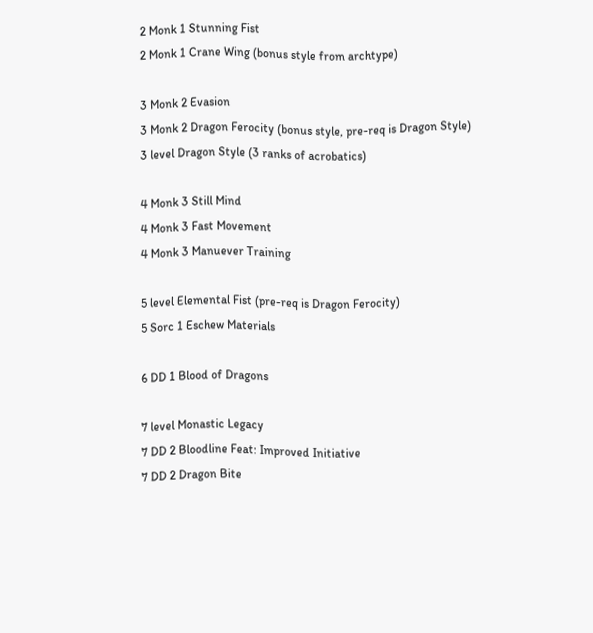2 Monk 1 Stunning Fist
2 Monk 1 Crane Wing (bonus style from archtype)

3 Monk 2 Evasion
3 Monk 2 Dragon Ferocity (bonus style, pre-req is Dragon Style)
3 level Dragon Style (3 ranks of acrobatics)

4 Monk 3 Still Mind
4 Monk 3 Fast Movement
4 Monk 3 Manuever Training

5 level Elemental Fist (pre-req is Dragon Ferocity)
5 Sorc 1 Eschew Materials

6 DD 1 Blood of Dragons

7 level Monastic Legacy
7 DD 2 Bloodline Feat: Improved Initiative
7 DD 2 Dragon Bite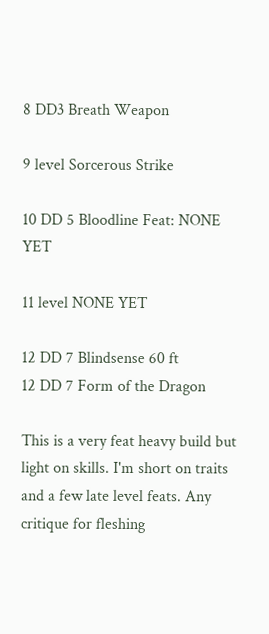8 DD3 Breath Weapon

9 level Sorcerous Strike

10 DD 5 Bloodline Feat: NONE YET

11 level NONE YET

12 DD 7 Blindsense 60 ft
12 DD 7 Form of the Dragon

This is a very feat heavy build but light on skills. I'm short on traits and a few late level feats. Any critique for fleshing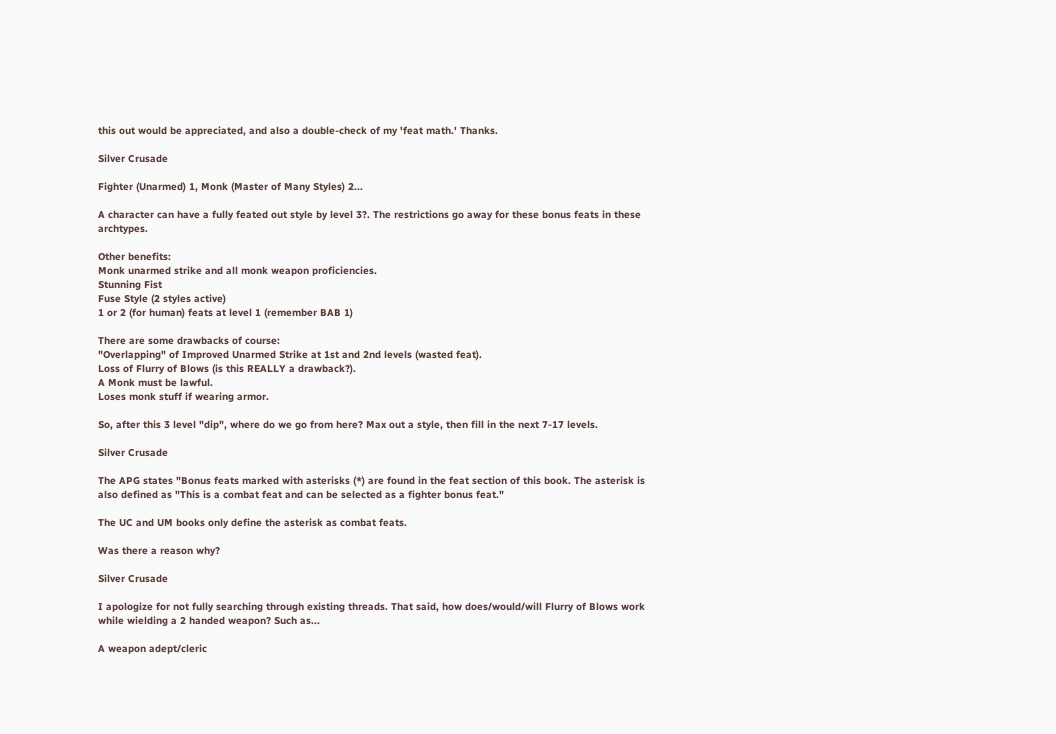this out would be appreciated, and also a double-check of my 'feat math.' Thanks.

Silver Crusade

Fighter (Unarmed) 1, Monk (Master of Many Styles) 2...

A character can have a fully feated out style by level 3?. The restrictions go away for these bonus feats in these archtypes.

Other benefits:
Monk unarmed strike and all monk weapon proficiencies.
Stunning Fist
Fuse Style (2 styles active)
1 or 2 (for human) feats at level 1 (remember BAB 1)

There are some drawbacks of course:
"Overlapping" of Improved Unarmed Strike at 1st and 2nd levels (wasted feat).
Loss of Flurry of Blows (is this REALLY a drawback?).
A Monk must be lawful.
Loses monk stuff if wearing armor.

So, after this 3 level "dip", where do we go from here? Max out a style, then fill in the next 7-17 levels.

Silver Crusade

The APG states "Bonus feats marked with asterisks (*) are found in the feat section of this book. The asterisk is also defined as "This is a combat feat and can be selected as a fighter bonus feat."

The UC and UM books only define the asterisk as combat feats.

Was there a reason why?

Silver Crusade

I apologize for not fully searching through existing threads. That said, how does/would/will Flurry of Blows work while wielding a 2 handed weapon? Such as...

A weapon adept/cleric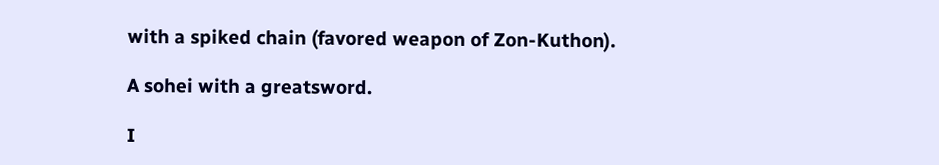with a spiked chain (favored weapon of Zon-Kuthon).

A sohei with a greatsword.

I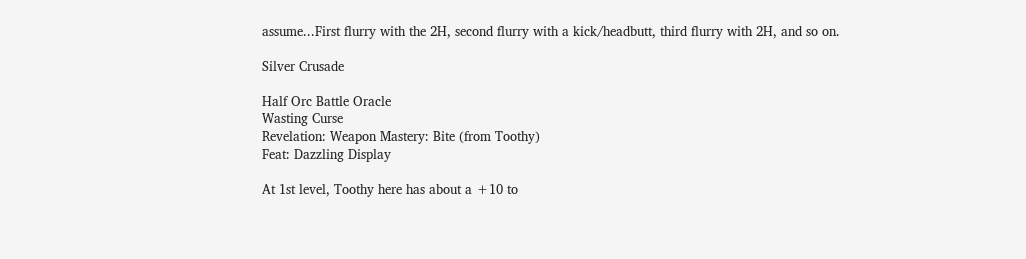assume...First flurry with the 2H, second flurry with a kick/headbutt, third flurry with 2H, and so on.

Silver Crusade

Half Orc Battle Oracle
Wasting Curse
Revelation: Weapon Mastery: Bite (from Toothy)
Feat: Dazzling Display

At 1st level, Toothy here has about a +10 to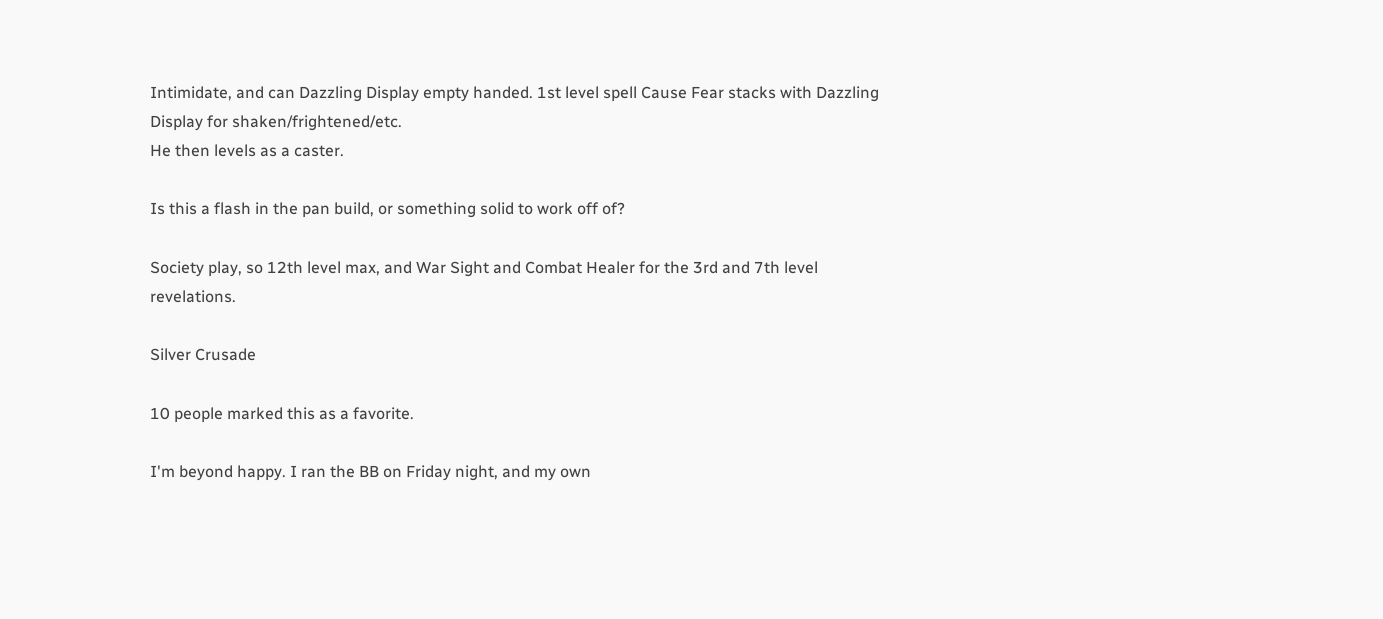Intimidate, and can Dazzling Display empty handed. 1st level spell Cause Fear stacks with Dazzling Display for shaken/frightened/etc.
He then levels as a caster.

Is this a flash in the pan build, or something solid to work off of?

Society play, so 12th level max, and War Sight and Combat Healer for the 3rd and 7th level revelations.

Silver Crusade

10 people marked this as a favorite.

I'm beyond happy. I ran the BB on Friday night, and my own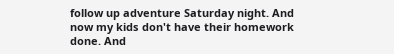follow up adventure Saturday night. And now my kids don't have their homework done. And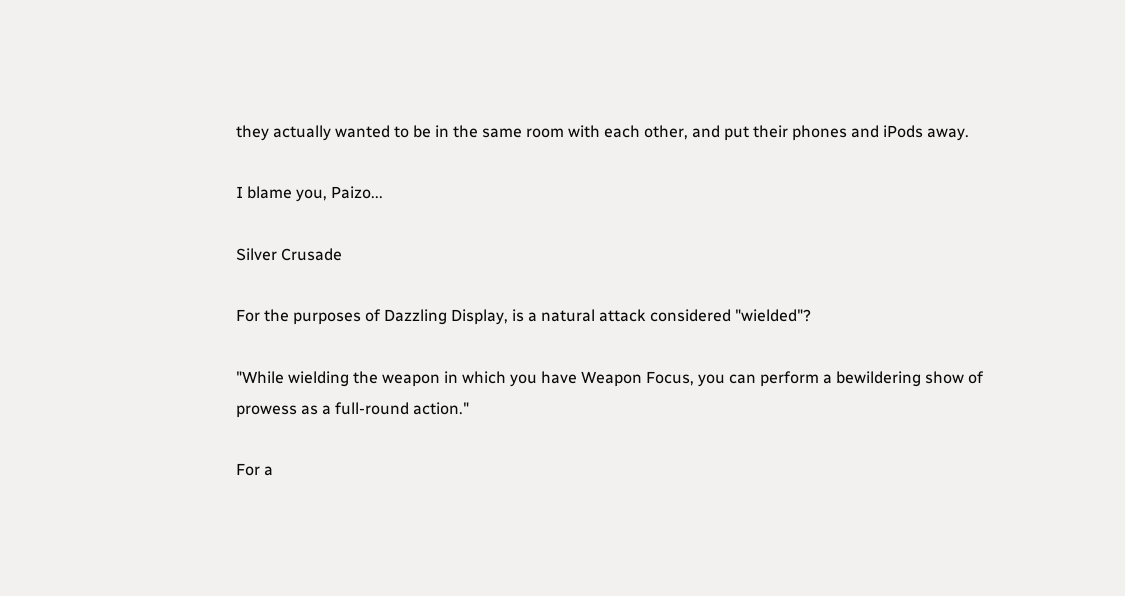they actually wanted to be in the same room with each other, and put their phones and iPods away.

I blame you, Paizo...

Silver Crusade

For the purposes of Dazzling Display, is a natural attack considered "wielded"?

"While wielding the weapon in which you have Weapon Focus, you can perform a bewildering show of prowess as a full-round action."

For a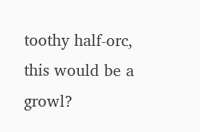toothy half-orc, this would be a growl?